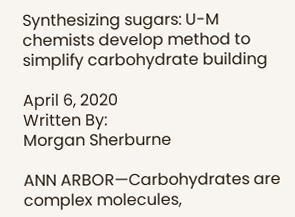Synthesizing sugars: U-M chemists develop method to simplify carbohydrate building

April 6, 2020
Written By:
Morgan Sherburne

ANN ARBOR—Carbohydrates are complex molecules,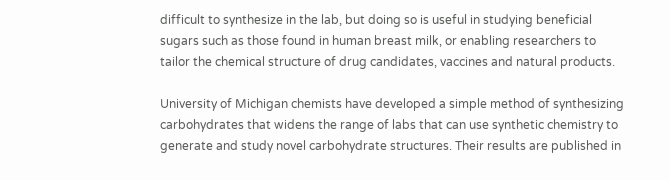difficult to synthesize in the lab, but doing so is useful in studying beneficial sugars such as those found in human breast milk, or enabling researchers to tailor the chemical structure of drug candidates, vaccines and natural products.

University of Michigan chemists have developed a simple method of synthesizing carbohydrates that widens the range of labs that can use synthetic chemistry to generate and study novel carbohydrate structures. Their results are published in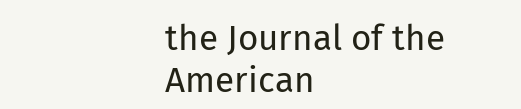the Journal of the American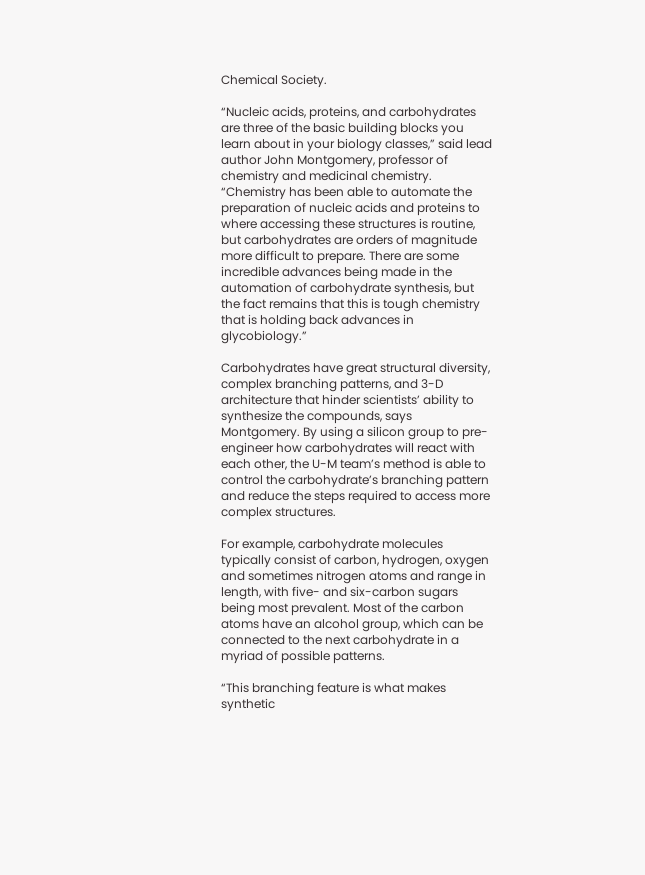Chemical Society.

“Nucleic acids, proteins, and carbohydrates are three of the basic building blocks you learn about in your biology classes,” said lead author John Montgomery, professor of chemistry and medicinal chemistry. “Chemistry has been able to automate the preparation of nucleic acids and proteins to where accessing these structures is routine, but carbohydrates are orders of magnitude more difficult to prepare. There are some incredible advances being made in the automation of carbohydrate synthesis, but the fact remains that this is tough chemistry that is holding back advances in glycobiology.”

Carbohydrates have great structural diversity, complex branching patterns, and 3-D architecture that hinder scientists’ ability to synthesize the compounds, says Montgomery. By using a silicon group to pre-engineer how carbohydrates will react with each other, the U-M team’s method is able to control the carbohydrate’s branching pattern and reduce the steps required to access more complex structures.

For example, carbohydrate molecules typically consist of carbon, hydrogen, oxygen and sometimes nitrogen atoms and range in length, with five- and six-carbon sugars being most prevalent. Most of the carbon atoms have an alcohol group, which can be connected to the next carbohydrate in a myriad of possible patterns.

“This branching feature is what makes synthetic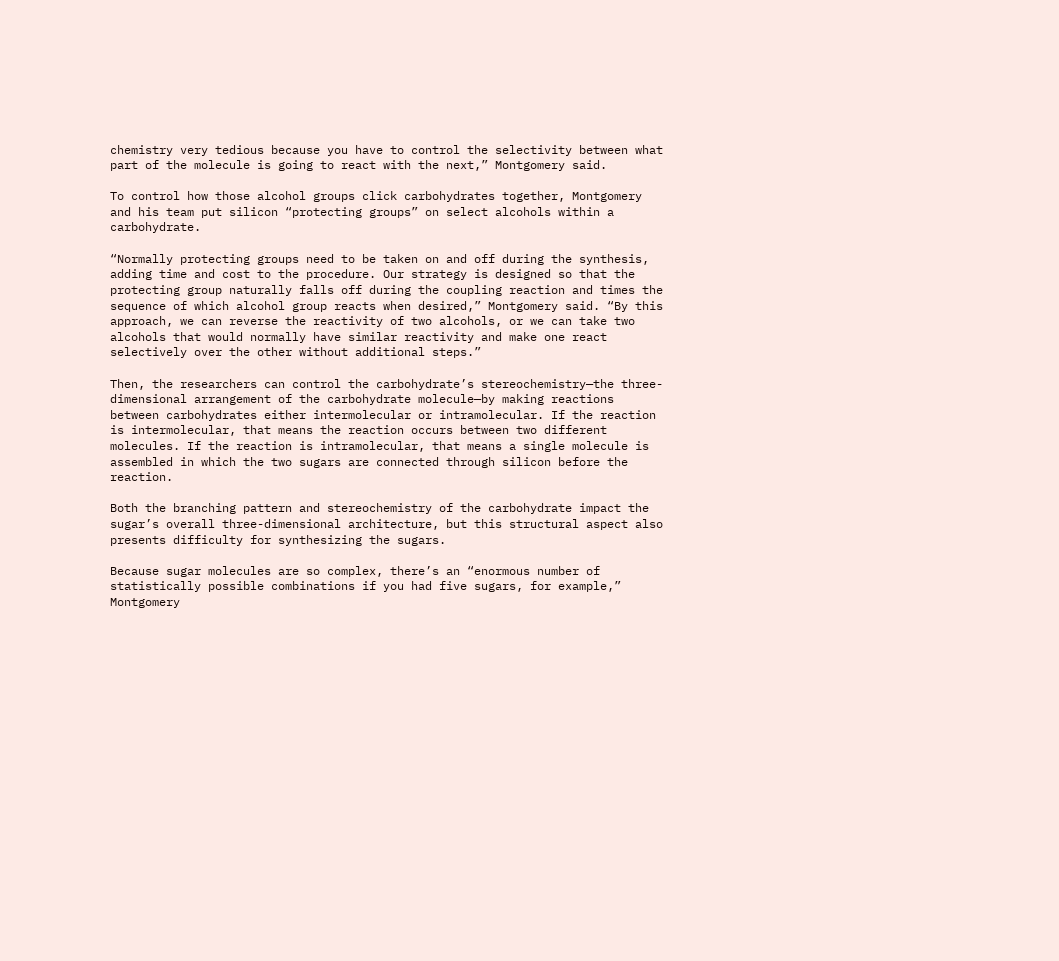chemistry very tedious because you have to control the selectivity between what part of the molecule is going to react with the next,” Montgomery said.

To control how those alcohol groups click carbohydrates together, Montgomery and his team put silicon “protecting groups” on select alcohols within a carbohydrate.

“Normally protecting groups need to be taken on and off during the synthesis, adding time and cost to the procedure. Our strategy is designed so that the protecting group naturally falls off during the coupling reaction and times the sequence of which alcohol group reacts when desired,” Montgomery said. “By this approach, we can reverse the reactivity of two alcohols, or we can take two alcohols that would normally have similar reactivity and make one react selectively over the other without additional steps.”

Then, the researchers can control the carbohydrate’s stereochemistry—the three-dimensional arrangement of the carbohydrate molecule—by making reactions between carbohydrates either intermolecular or intramolecular. If the reaction is intermolecular, that means the reaction occurs between two different molecules. If the reaction is intramolecular, that means a single molecule is assembled in which the two sugars are connected through silicon before the reaction.

Both the branching pattern and stereochemistry of the carbohydrate impact the sugar’s overall three-dimensional architecture, but this structural aspect also presents difficulty for synthesizing the sugars.

Because sugar molecules are so complex, there’s an “enormous number of statistically possible combinations if you had five sugars, for example,” Montgomery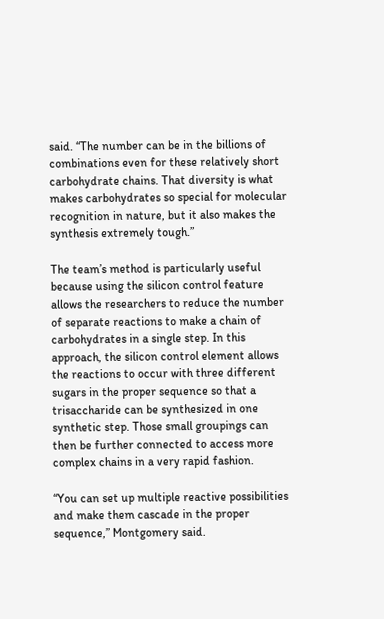said. “The number can be in the billions of combinations even for these relatively short carbohydrate chains. That diversity is what makes carbohydrates so special for molecular recognition in nature, but it also makes the synthesis extremely tough.”

The team’s method is particularly useful because using the silicon control feature allows the researchers to reduce the number of separate reactions to make a chain of carbohydrates in a single step. In this approach, the silicon control element allows the reactions to occur with three different sugars in the proper sequence so that a trisaccharide can be synthesized in one synthetic step. Those small groupings can then be further connected to access more complex chains in a very rapid fashion.

“You can set up multiple reactive possibilities and make them cascade in the proper sequence,” Montgomery said.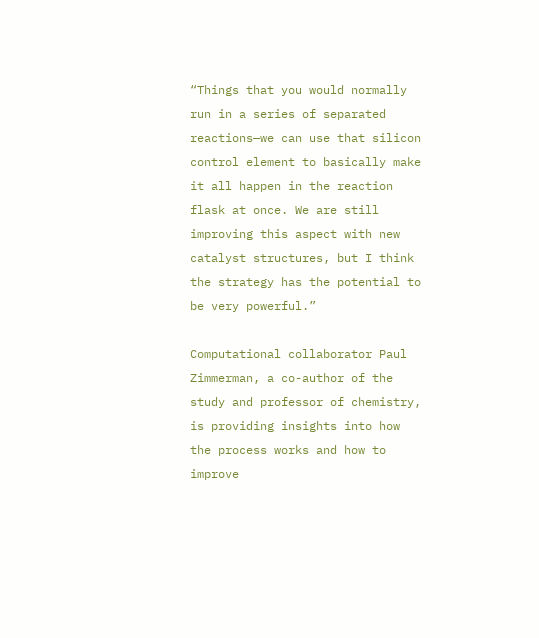“Things that you would normally run in a series of separated reactions—we can use that silicon control element to basically make it all happen in the reaction flask at once. We are still improving this aspect with new catalyst structures, but I think the strategy has the potential to be very powerful.”

Computational collaborator Paul Zimmerman, a co-author of the study and professor of chemistry, is providing insights into how the process works and how to improve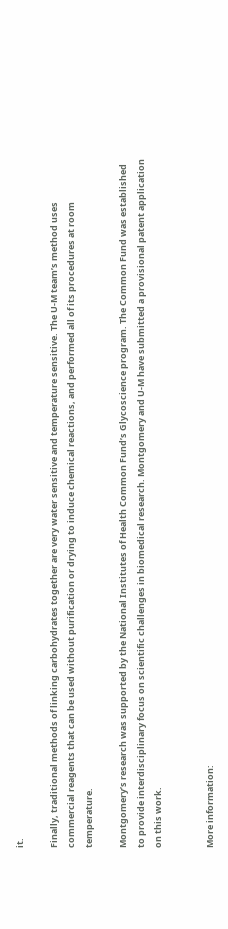it.

Finally, traditional methods of linking carbohydrates together are very water sensitive and temperature sensitive. The U-M team’s method uses commercial reagents that can be used without purification or drying to induce chemical reactions, and performed all of its procedures at room temperature.

Montgomery’s research was supported by the National Institutes of Health Common Fund’s Glycoscience program. The Common Fund was established to provide interdisciplinary focus on scientific challenges in biomedical research. Montgomery and U-M have submitted a provisional patent application on this work.


More information: